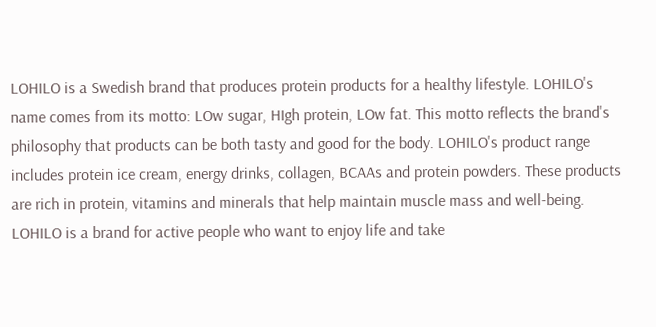LOHILO is a Swedish brand that produces protein products for a healthy lifestyle. LOHILO's name comes from its motto: LOw sugar, HIgh protein, LOw fat. This motto reflects the brand's philosophy that products can be both tasty and good for the body. LOHILO's product range includes protein ice cream, energy drinks, collagen, BCAAs and protein powders. These products are rich in protein, vitamins and minerals that help maintain muscle mass and well-being. LOHILO is a brand for active people who want to enjoy life and take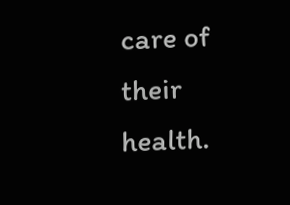care of their health.